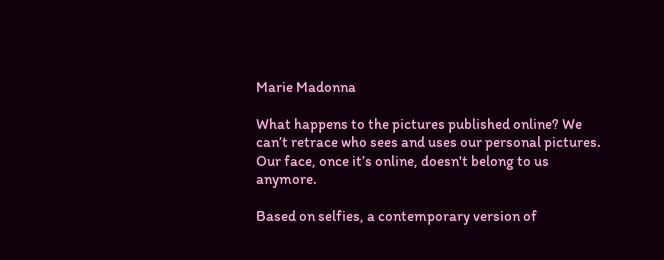Marie Madonna

What happens to the pictures published online? We can’t retrace who sees and uses our personal pictures. Our face, once it’s online, doesn't belong to us anymore.

Based on selfies, a contemporary version of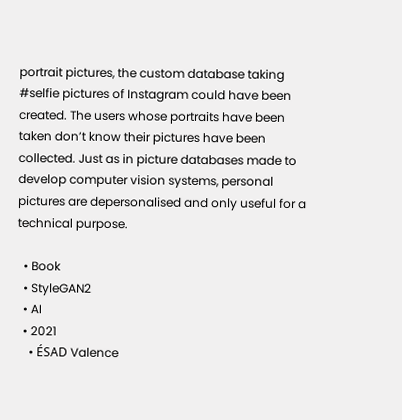portrait pictures, the custom database taking #selfie pictures of Instagram could have been created. The users whose portraits have been taken don’t know their pictures have been collected. Just as in picture databases made to develop computer vision systems, personal pictures are depersonalised and only useful for a technical purpose.

  • Book
  • StyleGAN2
  • AI
  • 2021
    • ÉSAD Valence